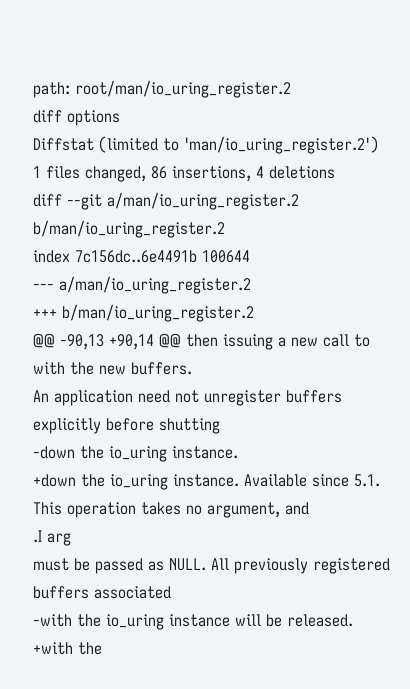path: root/man/io_uring_register.2
diff options
Diffstat (limited to 'man/io_uring_register.2')
1 files changed, 86 insertions, 4 deletions
diff --git a/man/io_uring_register.2 b/man/io_uring_register.2
index 7c156dc..6e4491b 100644
--- a/man/io_uring_register.2
+++ b/man/io_uring_register.2
@@ -90,13 +90,14 @@ then issuing a new call to
with the new buffers.
An application need not unregister buffers explicitly before shutting
-down the io_uring instance.
+down the io_uring instance. Available since 5.1.
This operation takes no argument, and
.I arg
must be passed as NULL. All previously registered buffers associated
-with the io_uring instance will be released.
+with the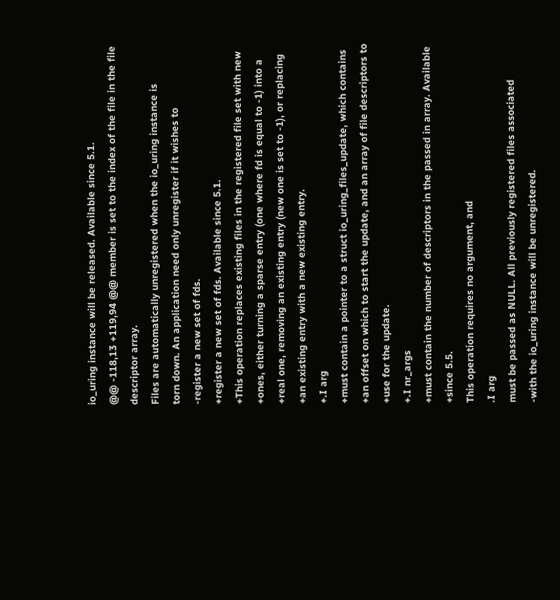io_uring instance will be released. Available since 5.1.
@@ -118,13 +119,94 @@ member is set to the index of the file in the file descriptor array.
Files are automatically unregistered when the io_uring instance is
torn down. An application need only unregister if it wishes to
-register a new set of fds.
+register a new set of fds. Available since 5.1.
+This operation replaces existing files in the registered file set with new
+ones, either turning a sparse entry (one where fd is equal to -1) into a
+real one, removing an existing entry (new one is set to -1), or replacing
+an existing entry with a new existing entry.
+.I arg
+must contain a pointer to a struct io_uring_files_update, which contains
+an offset on which to start the update, and an array of file descriptors to
+use for the update.
+.I nr_args
+must contain the number of descriptors in the passed in array. Available
+since 5.5.
This operation requires no argument, and
.I arg
must be passed as NULL. All previously registered files associated
-with the io_uring instance will be unregistered.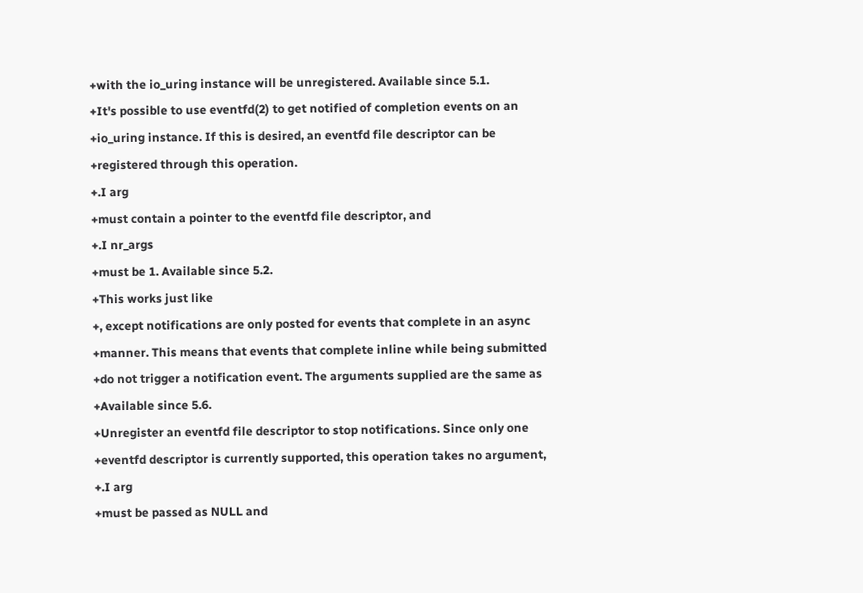+with the io_uring instance will be unregistered. Available since 5.1.
+It's possible to use eventfd(2) to get notified of completion events on an
+io_uring instance. If this is desired, an eventfd file descriptor can be
+registered through this operation.
+.I arg
+must contain a pointer to the eventfd file descriptor, and
+.I nr_args
+must be 1. Available since 5.2.
+This works just like
+, except notifications are only posted for events that complete in an async
+manner. This means that events that complete inline while being submitted
+do not trigger a notification event. The arguments supplied are the same as
+Available since 5.6.
+Unregister an eventfd file descriptor to stop notifications. Since only one
+eventfd descriptor is currently supported, this operation takes no argument,
+.I arg
+must be passed as NULL and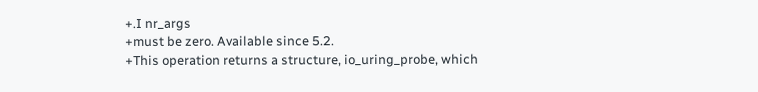+.I nr_args
+must be zero. Available since 5.2.
+This operation returns a structure, io_uring_probe, which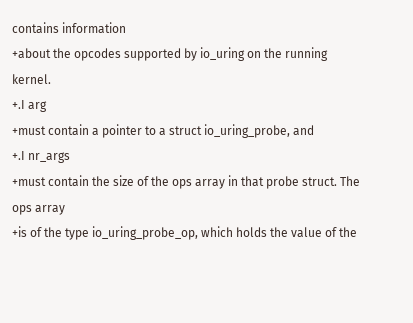contains information
+about the opcodes supported by io_uring on the running kernel.
+.I arg
+must contain a pointer to a struct io_uring_probe, and
+.I nr_args
+must contain the size of the ops array in that probe struct. The ops array
+is of the type io_uring_probe_op, which holds the value of the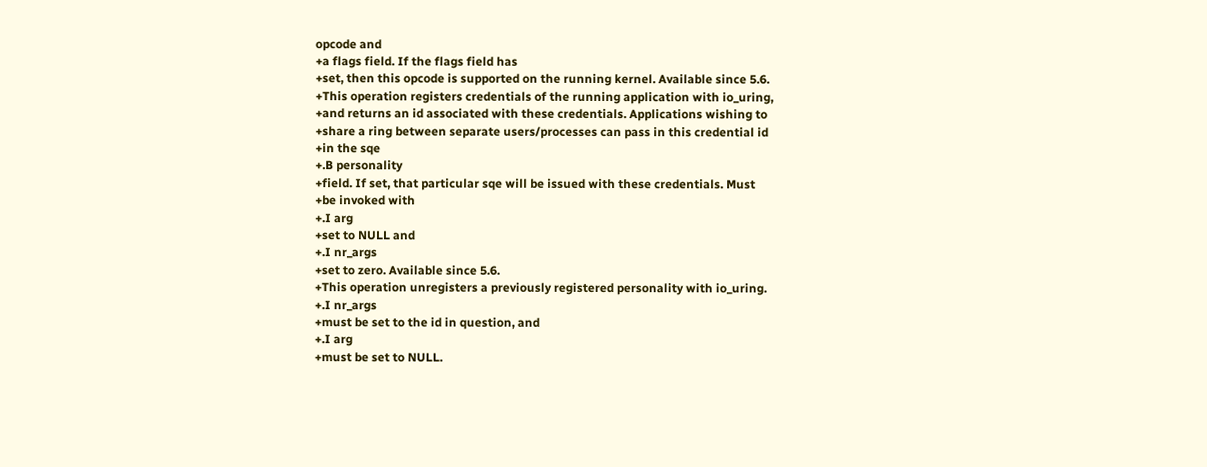opcode and
+a flags field. If the flags field has
+set, then this opcode is supported on the running kernel. Available since 5.6.
+This operation registers credentials of the running application with io_uring,
+and returns an id associated with these credentials. Applications wishing to
+share a ring between separate users/processes can pass in this credential id
+in the sqe
+.B personality
+field. If set, that particular sqe will be issued with these credentials. Must
+be invoked with
+.I arg
+set to NULL and
+.I nr_args
+set to zero. Available since 5.6.
+This operation unregisters a previously registered personality with io_uring.
+.I nr_args
+must be set to the id in question, and
+.I arg
+must be set to NULL.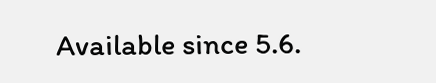Available since 5.6.